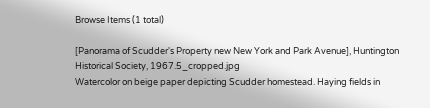Browse Items (1 total)

[Panorama of Scudder's Property new New York and Park Avenue], Huntington Historical Society, 1967.5_cropped.jpg
Watercolor on beige paper depicting Scudder homestead. Haying fields in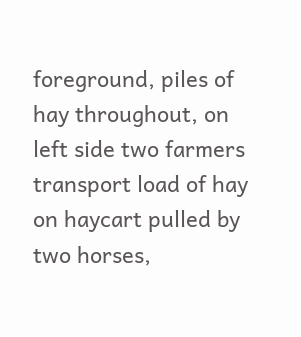foreground, piles of hay throughout, on left side two farmers transport load of hay on haycart pulled by two horses,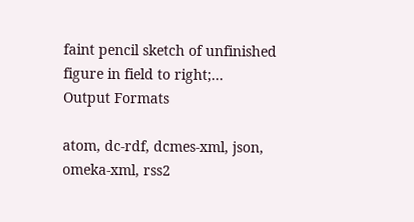faint pencil sketch of unfinished figure in field to right;…
Output Formats

atom, dc-rdf, dcmes-xml, json, omeka-xml, rss2